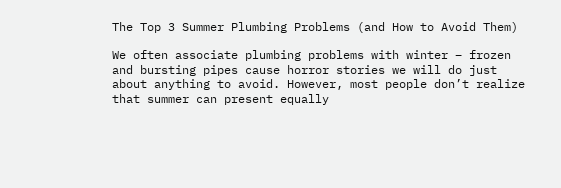The Top 3 Summer Plumbing Problems (and How to Avoid Them)

We often associate plumbing problems with winter – frozen and bursting pipes cause horror stories we will do just about anything to avoid. However, most people don’t realize that summer can present equally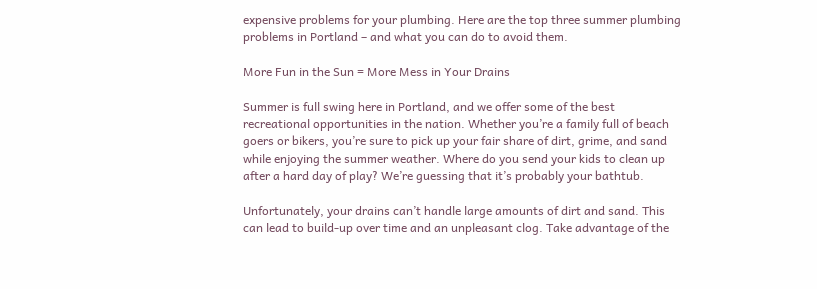expensive problems for your plumbing. Here are the top three summer plumbing problems in Portland – and what you can do to avoid them.

More Fun in the Sun = More Mess in Your Drains

Summer is full swing here in Portland, and we offer some of the best recreational opportunities in the nation. Whether you’re a family full of beach goers or bikers, you’re sure to pick up your fair share of dirt, grime, and sand while enjoying the summer weather. Where do you send your kids to clean up after a hard day of play? We’re guessing that it’s probably your bathtub.

Unfortunately, your drains can’t handle large amounts of dirt and sand. This can lead to build-up over time and an unpleasant clog. Take advantage of the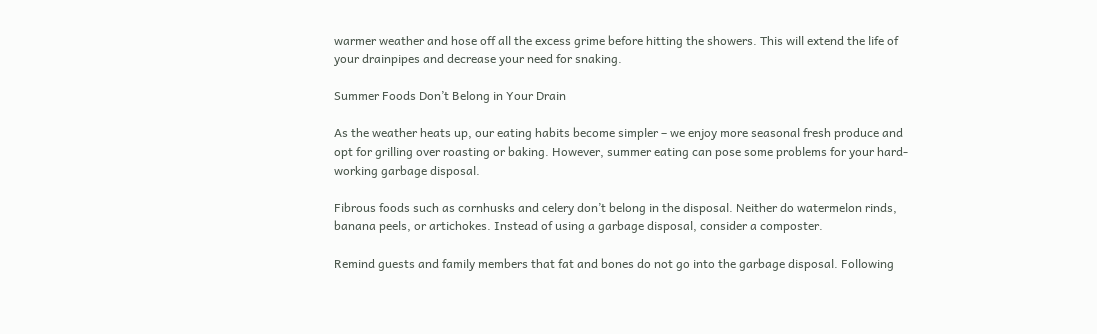warmer weather and hose off all the excess grime before hitting the showers. This will extend the life of your drainpipes and decrease your need for snaking.

Summer Foods Don’t Belong in Your Drain

As the weather heats up, our eating habits become simpler – we enjoy more seasonal fresh produce and opt for grilling over roasting or baking. However, summer eating can pose some problems for your hard-working garbage disposal.

Fibrous foods such as cornhusks and celery don’t belong in the disposal. Neither do watermelon rinds, banana peels, or artichokes. Instead of using a garbage disposal, consider a composter.

Remind guests and family members that fat and bones do not go into the garbage disposal. Following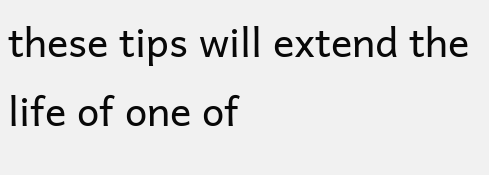these tips will extend the life of one of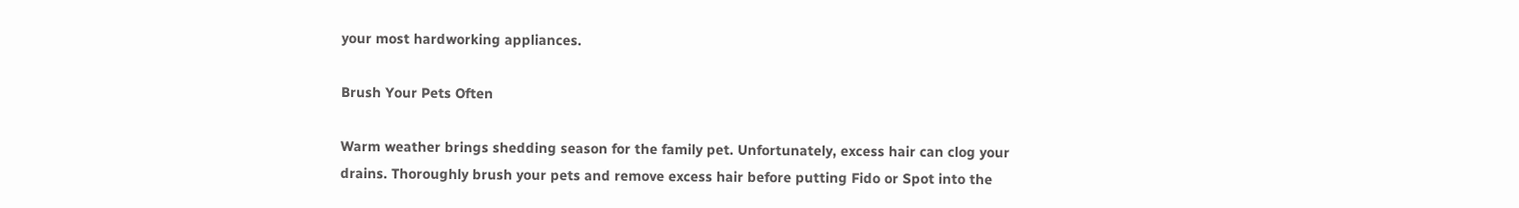your most hardworking appliances.

Brush Your Pets Often

Warm weather brings shedding season for the family pet. Unfortunately, excess hair can clog your drains. Thoroughly brush your pets and remove excess hair before putting Fido or Spot into the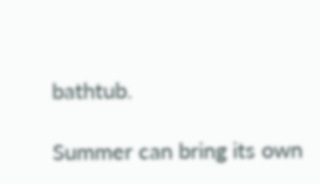bathtub.

Summer can bring its own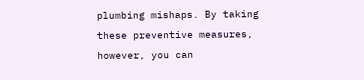plumbing mishaps. By taking these preventive measures, however, you can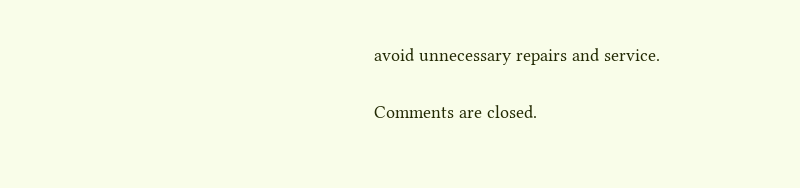avoid unnecessary repairs and service.

Comments are closed.